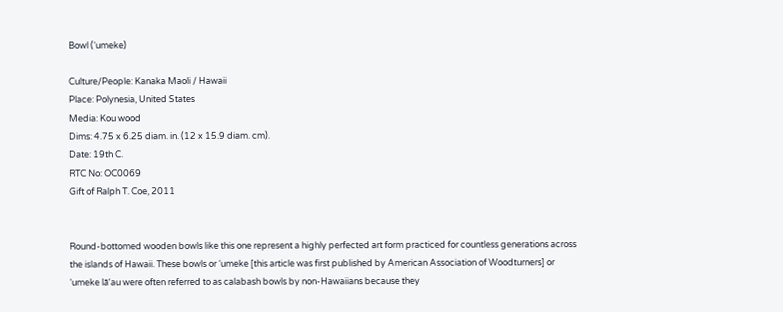Bowl (‘umeke)

Culture/People: Kanaka Maoli / Hawaii
Place: Polynesia, United States
Media: Kou wood
Dims: 4.75 x 6.25 diam. in. (12 x 15.9 diam. cm).
Date: 19th C.
RTC No: OC0069
Gift of Ralph T. Coe, 2011


Round-bottomed wooden bowls like this one represent a highly perfected art form practiced for countless generations across the islands of Hawaii. These bowls or ‘umeke [this article was first published by American Association of Woodturners] or ‘umeke lā‘au were often referred to as calabash bowls by non-Hawaiians because they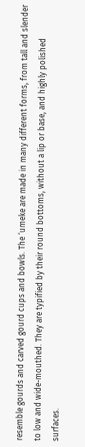resemble gourds and carved gourd cups and bowls. The ‘umeke are made in many different forms, from tall and slender to low and wide-mouthed. They are typified by their round bottoms, without a lip or base, and highly polished surfaces.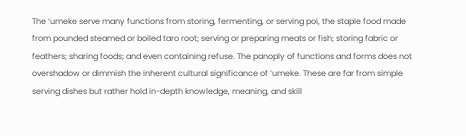The ‘umeke serve many functions from storing, fermenting, or serving poi, the staple food made from pounded steamed or boiled taro root; serving or preparing meats or fish; storing fabric or feathers; sharing foods; and even containing refuse. The panoply of functions and forms does not overshadow or dimmish the inherent cultural significance of ‘umeke. These are far from simple serving dishes but rather hold in-depth knowledge, meaning, and skill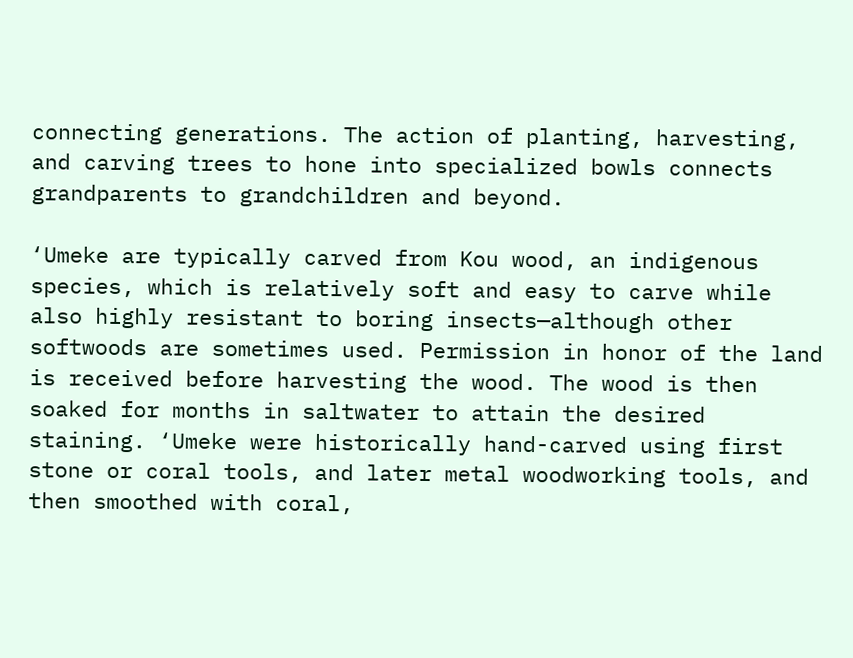connecting generations. The action of planting, harvesting, and carving trees to hone into specialized bowls connects grandparents to grandchildren and beyond.

‘Umeke are typically carved from Kou wood, an indigenous species, which is relatively soft and easy to carve while also highly resistant to boring insects—although other softwoods are sometimes used. Permission in honor of the land is received before harvesting the wood. The wood is then soaked for months in saltwater to attain the desired staining. ‘Umeke were historically hand-carved using first stone or coral tools, and later metal woodworking tools, and then smoothed with coral,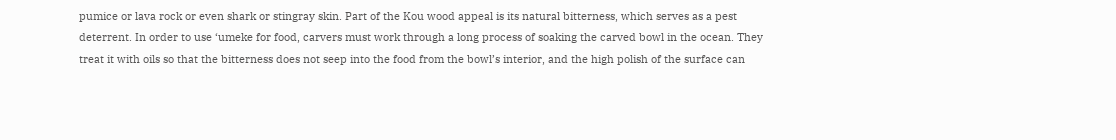pumice or lava rock or even shark or stingray skin. Part of the Kou wood appeal is its natural bitterness, which serves as a pest deterrent. In order to use ‘umeke for food, carvers must work through a long process of soaking the carved bowl in the ocean. They treat it with oils so that the bitterness does not seep into the food from the bowl’s interior, and the high polish of the surface can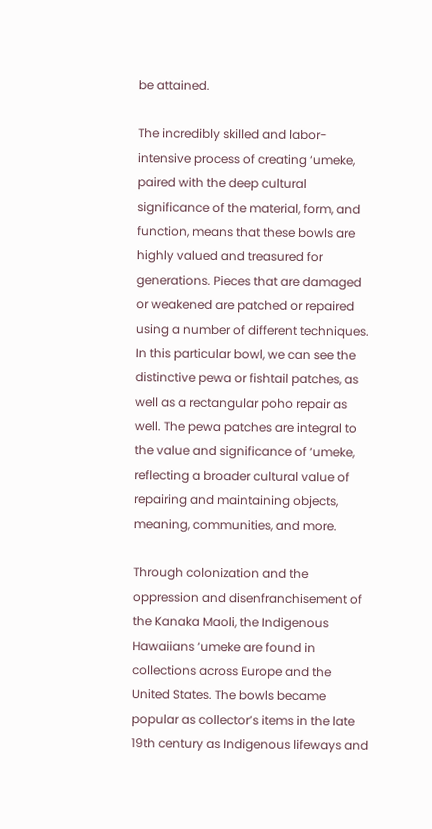be attained.

The incredibly skilled and labor-intensive process of creating ‘umeke, paired with the deep cultural significance of the material, form, and function, means that these bowls are highly valued and treasured for generations. Pieces that are damaged or weakened are patched or repaired using a number of different techniques. In this particular bowl, we can see the distinctive pewa or fishtail patches, as well as a rectangular poho repair as well. The pewa patches are integral to the value and significance of ‘umeke, reflecting a broader cultural value of repairing and maintaining objects, meaning, communities, and more.

Through colonization and the oppression and disenfranchisement of the Kanaka Maoli, the Indigenous Hawaiians ‘umeke are found in collections across Europe and the United States. The bowls became popular as collector’s items in the late 19th century as Indigenous lifeways and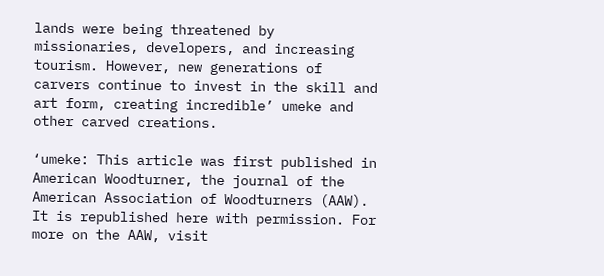lands were being threatened by missionaries, developers, and increasing tourism. However, new generations of carvers continue to invest in the skill and art form, creating incredible’ umeke and other carved creations.

‘umeke: This article was first published in American Woodturner, the journal of the American Association of Woodturners (AAW). It is republished here with permission. For more on the AAW, visit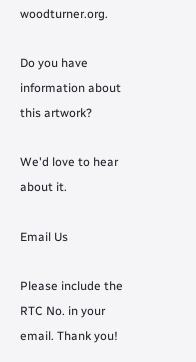woodturner.org.

Do you have information about this artwork?

We'd love to hear about it.

Email Us

Please include the RTC No. in your email. Thank you!